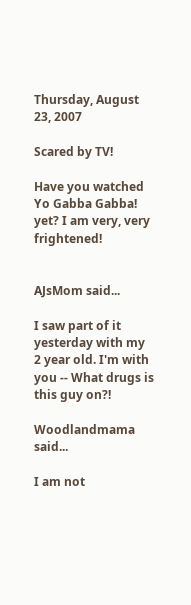Thursday, August 23, 2007

Scared by TV!

Have you watched Yo Gabba Gabba! yet? I am very, very frightened!


AJsMom said...

I saw part of it yesterday with my 2 year old. I'm with you -- What drugs is this guy on?!

Woodlandmama said...

I am not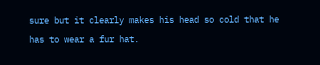sure but it clearly makes his head so cold that he has to wear a fur hat.